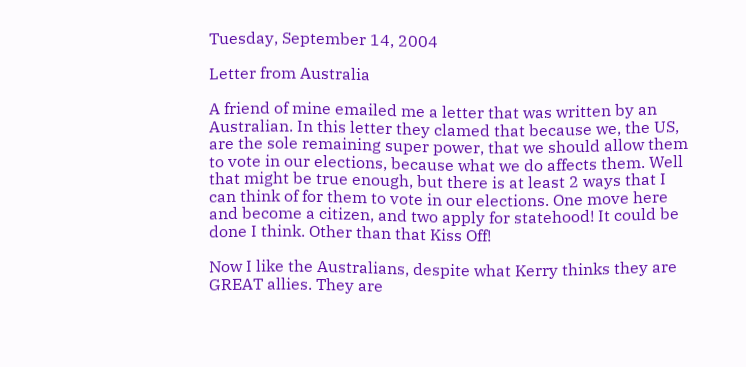Tuesday, September 14, 2004

Letter from Australia

A friend of mine emailed me a letter that was written by an Australian. In this letter they clamed that because we, the US, are the sole remaining super power, that we should allow them to vote in our elections, because what we do affects them. Well that might be true enough, but there is at least 2 ways that I can think of for them to vote in our elections. One move here and become a citizen, and two apply for statehood! It could be done I think. Other than that Kiss Off!

Now I like the Australians, despite what Kerry thinks they are GREAT allies. They are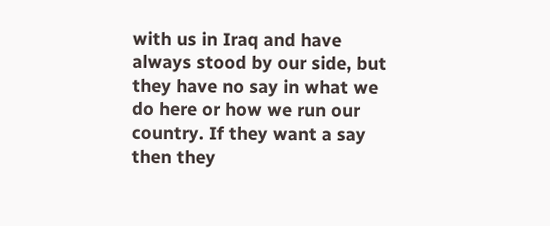with us in Iraq and have always stood by our side, but they have no say in what we do here or how we run our country. If they want a say then they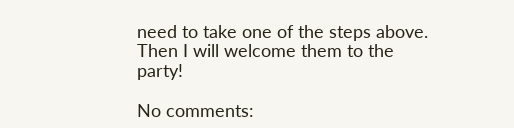need to take one of the steps above. Then I will welcome them to the party!

No comments: